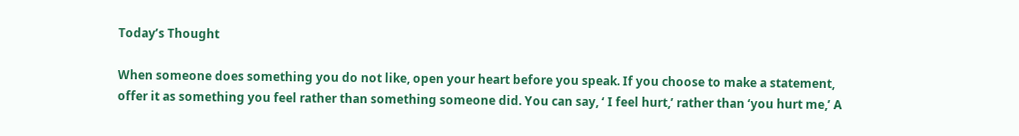Today’s Thought

When someone does something you do not like, open your heart before you speak. If you choose to make a statement, offer it as something you feel rather than something someone did. You can say, ‘ I feel hurt,’ rather than ‘you hurt me,’ A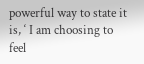powerful way to state it is, ‘ I am choosing to feel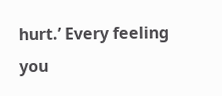hurt.’ Every feeling you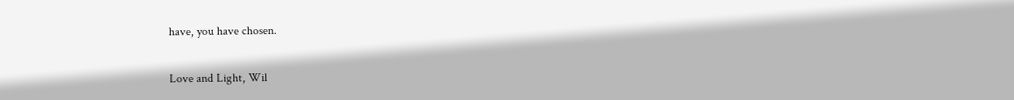have, you have chosen.

Love and Light, Wil